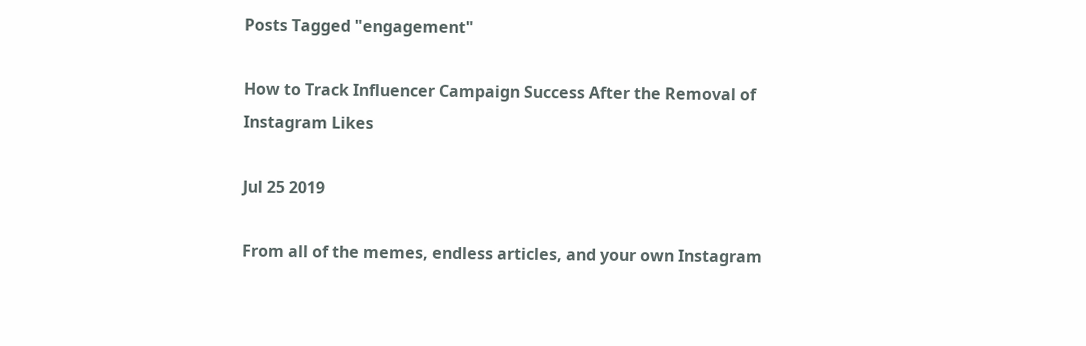Posts Tagged "engagement"

How to Track Influencer Campaign Success After the Removal of Instagram Likes

Jul 25 2019

From all of the memes, endless articles, and your own Instagram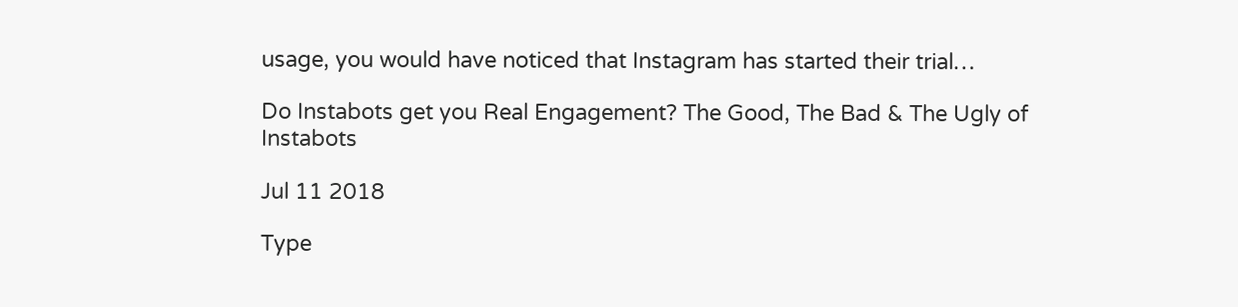usage, you would have noticed that Instagram has started their trial…

Do Instabots get you Real Engagement? The Good, The Bad & The Ugly of Instabots

Jul 11 2018

Type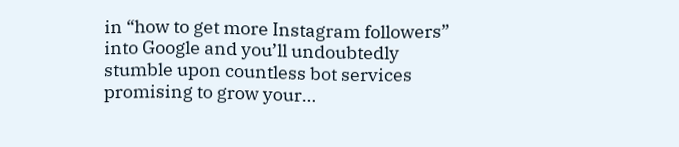in “how to get more Instagram followers” into Google and you’ll undoubtedly stumble upon countless bot services promising to grow your…